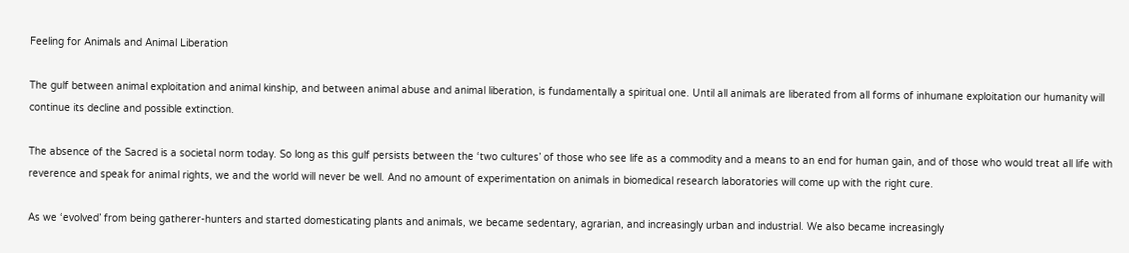Feeling for Animals and Animal Liberation

The gulf between animal exploitation and animal kinship, and between animal abuse and animal liberation, is fundamentally a spiritual one. Until all animals are liberated from all forms of inhumane exploitation our humanity will continue its decline and possible extinction.

The absence of the Sacred is a societal norm today. So long as this gulf persists between the ‘two cultures’ of those who see life as a commodity and a means to an end for human gain, and of those who would treat all life with reverence and speak for animal rights, we and the world will never be well. And no amount of experimentation on animals in biomedical research laboratories will come up with the right cure.

As we ‘evolved’ from being gatherer-hunters and started domesticating plants and animals, we became sedentary, agrarian, and increasingly urban and industrial. We also became increasingly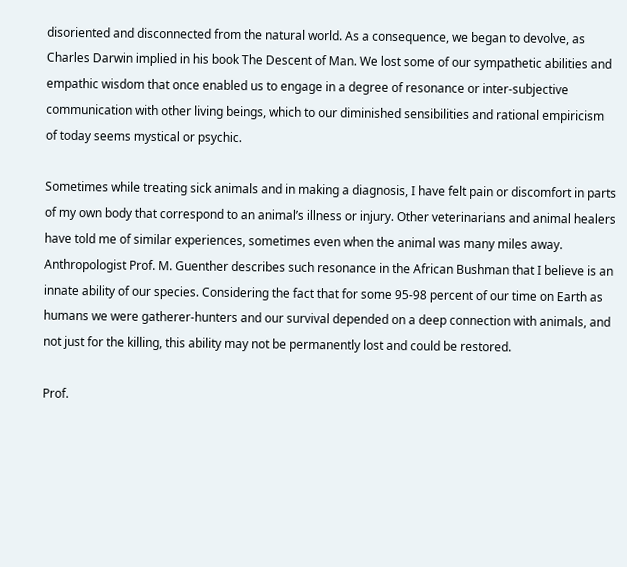disoriented and disconnected from the natural world. As a consequence, we began to devolve, as Charles Darwin implied in his book The Descent of Man. We lost some of our sympathetic abilities and empathic wisdom that once enabled us to engage in a degree of resonance or inter-subjective communication with other living beings, which to our diminished sensibilities and rational empiricism of today seems mystical or psychic.

Sometimes while treating sick animals and in making a diagnosis, I have felt pain or discomfort in parts of my own body that correspond to an animal’s illness or injury. Other veterinarians and animal healers have told me of similar experiences, sometimes even when the animal was many miles away. Anthropologist Prof. M. Guenther describes such resonance in the African Bushman that I believe is an innate ability of our species. Considering the fact that for some 95-98 percent of our time on Earth as humans we were gatherer-hunters and our survival depended on a deep connection with animals, and not just for the killing, this ability may not be permanently lost and could be restored.

Prof.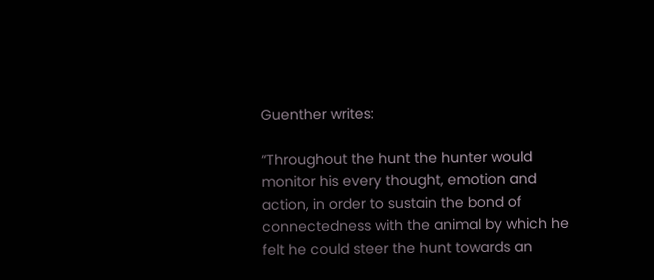Guenther writes:

“Throughout the hunt the hunter would monitor his every thought, emotion and action, in order to sustain the bond of connectedness with the animal by which he felt he could steer the hunt towards an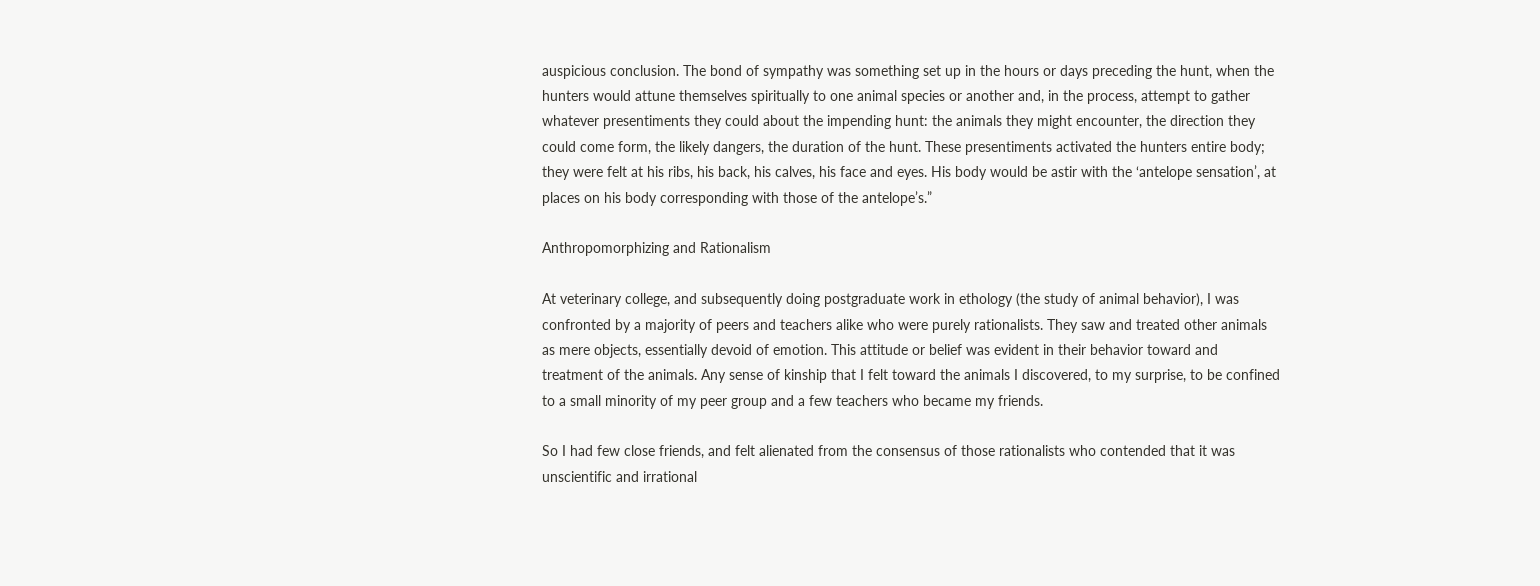auspicious conclusion. The bond of sympathy was something set up in the hours or days preceding the hunt, when the hunters would attune themselves spiritually to one animal species or another and, in the process, attempt to gather whatever presentiments they could about the impending hunt: the animals they might encounter, the direction they could come form, the likely dangers, the duration of the hunt. These presentiments activated the hunters entire body; they were felt at his ribs, his back, his calves, his face and eyes. His body would be astir with the ‘antelope sensation’, at places on his body corresponding with those of the antelope’s.”

Anthropomorphizing and Rationalism

At veterinary college, and subsequently doing postgraduate work in ethology (the study of animal behavior), I was confronted by a majority of peers and teachers alike who were purely rationalists. They saw and treated other animals as mere objects, essentially devoid of emotion. This attitude or belief was evident in their behavior toward and treatment of the animals. Any sense of kinship that I felt toward the animals I discovered, to my surprise, to be confined to a small minority of my peer group and a few teachers who became my friends.

So I had few close friends, and felt alienated from the consensus of those rationalists who contended that it was unscientific and irrational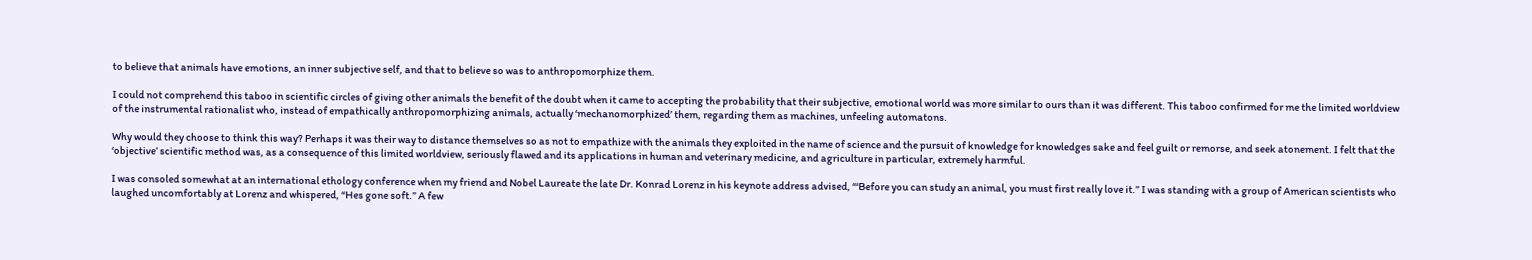to believe that animals have emotions, an inner subjective self, and that to believe so was to anthropomorphize them.

I could not comprehend this taboo in scientific circles of giving other animals the benefit of the doubt when it came to accepting the probability that their subjective, emotional world was more similar to ours than it was different. This taboo confirmed for me the limited worldview of the instrumental rationalist who, instead of empathically anthropomorphizing animals, actually ‘mechanomorphized’ them, regarding them as machines, unfeeling automatons.

Why would they choose to think this way? Perhaps it was their way to distance themselves so as not to empathize with the animals they exploited in the name of science and the pursuit of knowledge for knowledges sake and feel guilt or remorse, and seek atonement. I felt that the ‘objective’ scientific method was, as a consequence of this limited worldview, seriously flawed and its applications in human and veterinary medicine, and agriculture in particular, extremely harmful.

I was consoled somewhat at an international ethology conference when my friend and Nobel Laureate the late Dr. Konrad Lorenz in his keynote address advised, “‘Before you can study an animal, you must first really love it.” I was standing with a group of American scientists who laughed uncomfortably at Lorenz and whispered, “Hes gone soft.” A few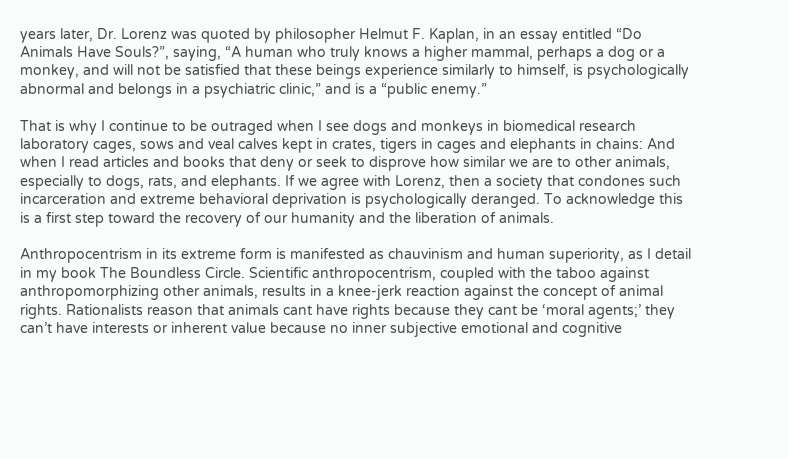years later, Dr. Lorenz was quoted by philosopher Helmut F. Kaplan, in an essay entitled “Do Animals Have Souls?”, saying, “A human who truly knows a higher mammal, perhaps a dog or a monkey, and will not be satisfied that these beings experience similarly to himself, is psychologically abnormal and belongs in a psychiatric clinic,” and is a “public enemy.”

That is why I continue to be outraged when I see dogs and monkeys in biomedical research laboratory cages, sows and veal calves kept in crates, tigers in cages and elephants in chains: And when I read articles and books that deny or seek to disprove how similar we are to other animals, especially to dogs, rats, and elephants. If we agree with Lorenz, then a society that condones such incarceration and extreme behavioral deprivation is psychologically deranged. To acknowledge this is a first step toward the recovery of our humanity and the liberation of animals.

Anthropocentrism in its extreme form is manifested as chauvinism and human superiority, as I detail in my book The Boundless Circle. Scientific anthropocentrism, coupled with the taboo against anthropomorphizing other animals, results in a knee-jerk reaction against the concept of animal rights. Rationalists reason that animals cant have rights because they cant be ‘moral agents;’ they can’t have interests or inherent value because no inner subjective emotional and cognitive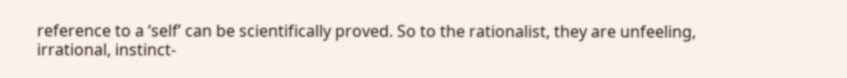reference to a ‘self’ can be scientifically proved. So to the rationalist, they are unfeeling, irrational, instinct-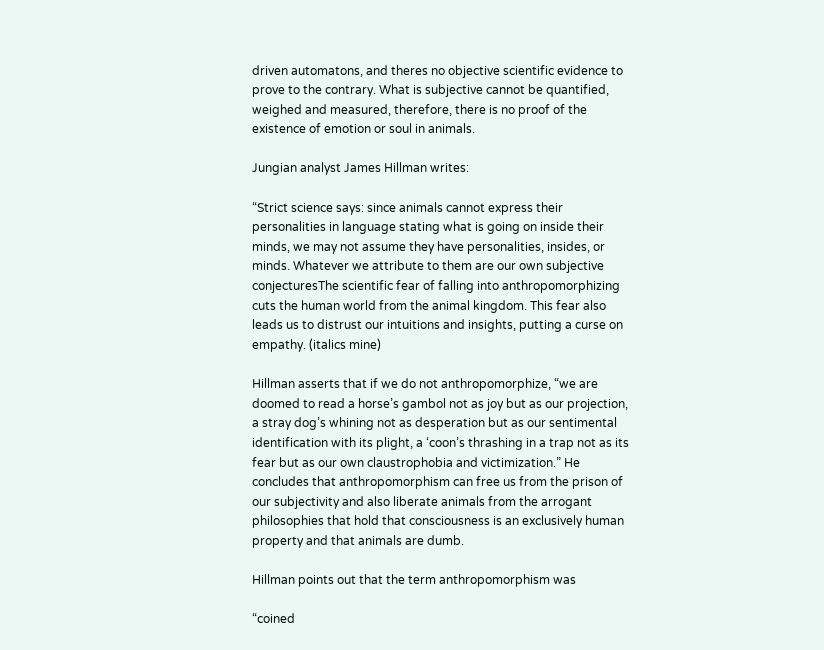driven automatons, and theres no objective scientific evidence to prove to the contrary. What is subjective cannot be quantified, weighed and measured, therefore, there is no proof of the existence of emotion or soul in animals.

Jungian analyst James Hillman writes:

“Strict science says: since animals cannot express their personalities in language stating what is going on inside their minds, we may not assume they have personalities, insides, or minds. Whatever we attribute to them are our own subjective conjecturesThe scientific fear of falling into anthropomorphizing cuts the human world from the animal kingdom. This fear also leads us to distrust our intuitions and insights, putting a curse on empathy. (italics mine)

Hillman asserts that if we do not anthropomorphize, “we are doomed to read a horse’s gambol not as joy but as our projection, a stray dog’s whining not as desperation but as our sentimental identification with its plight, a ‘coon’s thrashing in a trap not as its fear but as our own claustrophobia and victimization.” He concludes that anthropomorphism can free us from the prison of our subjectivity and also liberate animals from the arrogant philosophies that hold that consciousness is an exclusively human property and that animals are dumb.

Hillman points out that the term anthropomorphism was

“coined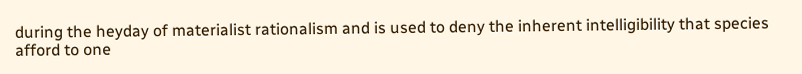during the heyday of materialist rationalism and is used to deny the inherent intelligibility that species afford to one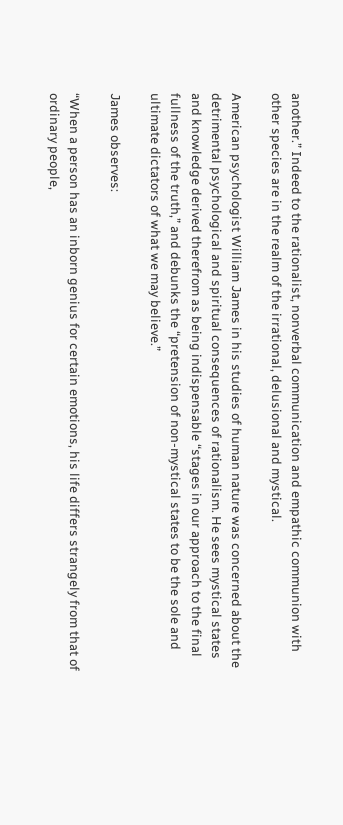another.” Indeed to the rationalist, nonverbal communication and empathic communion with other species are in the realm of the irrational, delusional and mystical.

American psychologist William James in his studies of human nature was concerned about the detrimental psychological and spiritual consequences of rationalism. He sees mystical states and knowledge derived therefrom as being indispensable “stages in our approach to the final fullness of the truth,” and debunks the “pretension of non-mystical states to be the sole and ultimate dictators of what we may believe.”

James observes:

“When a person has an inborn genius for certain emotions, his life differs strangely from that of ordinary people,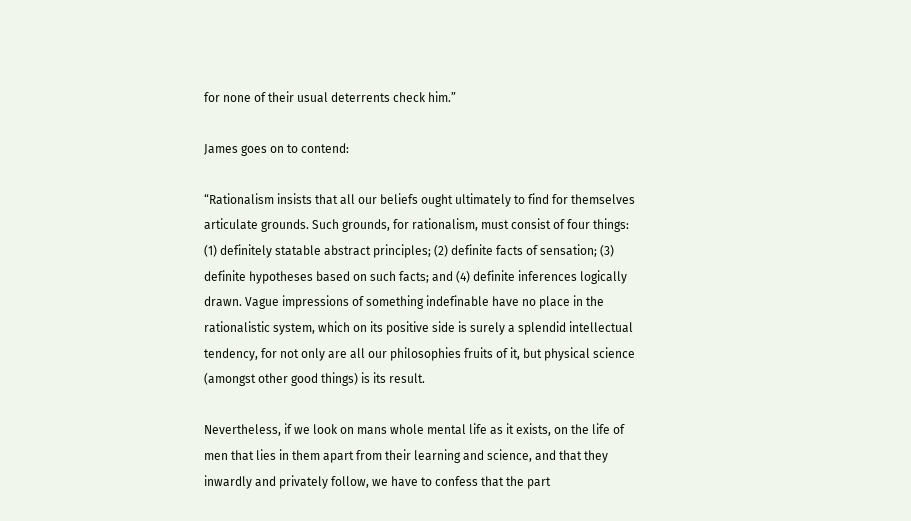for none of their usual deterrents check him.”

James goes on to contend:

“Rationalism insists that all our beliefs ought ultimately to find for themselves articulate grounds. Such grounds, for rationalism, must consist of four things: (1) definitely statable abstract principles; (2) definite facts of sensation; (3) definite hypotheses based on such facts; and (4) definite inferences logically drawn. Vague impressions of something indefinable have no place in the rationalistic system, which on its positive side is surely a splendid intellectual tendency, for not only are all our philosophies fruits of it, but physical science (amongst other good things) is its result.

Nevertheless, if we look on mans whole mental life as it exists, on the life of men that lies in them apart from their learning and science, and that they inwardly and privately follow, we have to confess that the part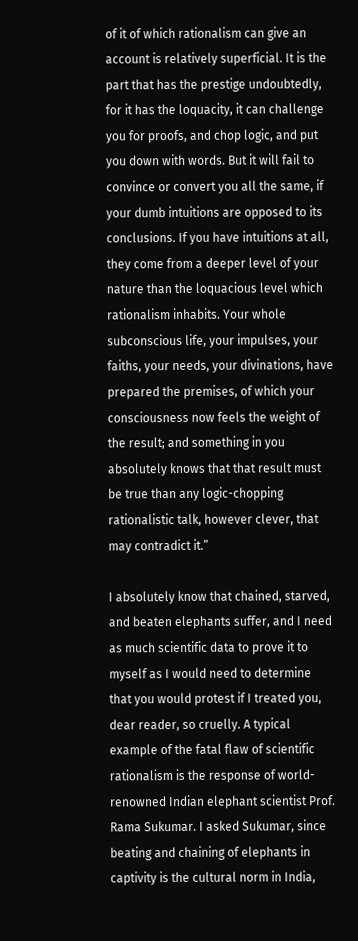of it of which rationalism can give an account is relatively superficial. It is the part that has the prestige undoubtedly, for it has the loquacity, it can challenge you for proofs, and chop logic, and put you down with words. But it will fail to convince or convert you all the same, if your dumb intuitions are opposed to its conclusions. If you have intuitions at all, they come from a deeper level of your nature than the loquacious level which rationalism inhabits. Your whole subconscious life, your impulses, your faiths, your needs, your divinations, have prepared the premises, of which your consciousness now feels the weight of the result; and something in you absolutely knows that that result must be true than any logic-chopping rationalistic talk, however clever, that may contradict it.”

I absolutely know that chained, starved, and beaten elephants suffer, and I need as much scientific data to prove it to myself as I would need to determine that you would protest if I treated you, dear reader, so cruelly. A typical example of the fatal flaw of scientific rationalism is the response of world-renowned Indian elephant scientist Prof. Rama Sukumar. I asked Sukumar, since beating and chaining of elephants in captivity is the cultural norm in India,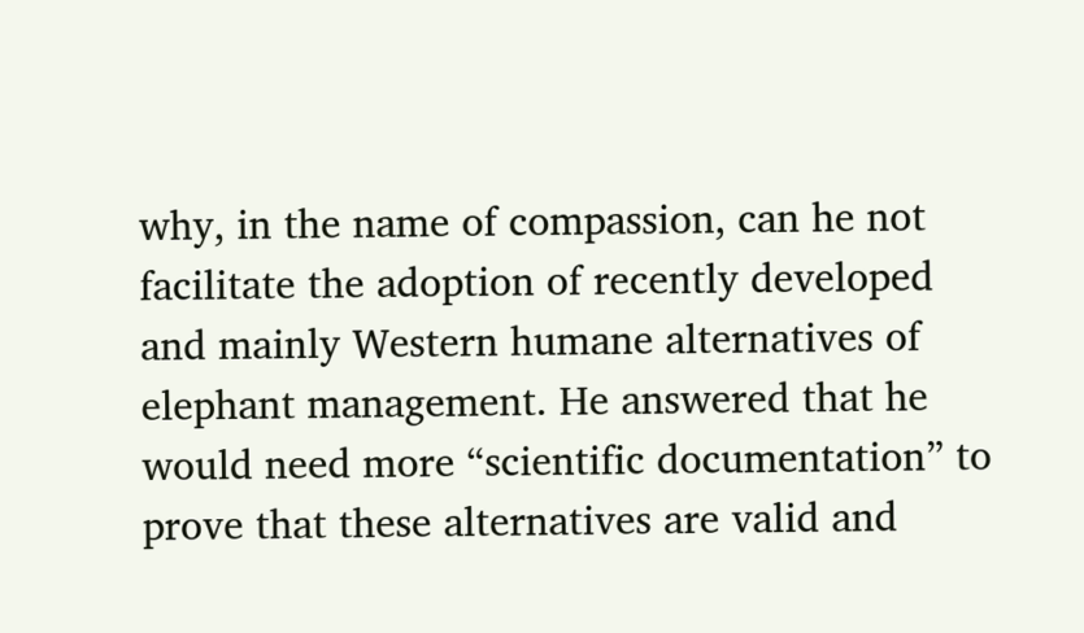why, in the name of compassion, can he not facilitate the adoption of recently developed and mainly Western humane alternatives of elephant management. He answered that he would need more “scientific documentation” to prove that these alternatives are valid and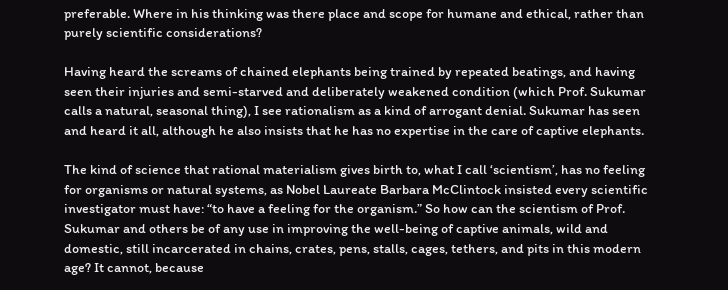preferable. Where in his thinking was there place and scope for humane and ethical, rather than purely scientific considerations?

Having heard the screams of chained elephants being trained by repeated beatings, and having seen their injuries and semi-starved and deliberately weakened condition (which Prof. Sukumar calls a natural, seasonal thing), I see rationalism as a kind of arrogant denial. Sukumar has seen and heard it all, although he also insists that he has no expertise in the care of captive elephants.

The kind of science that rational materialism gives birth to, what I call ‘scientism’, has no feeling for organisms or natural systems, as Nobel Laureate Barbara McClintock insisted every scientific investigator must have: “to have a feeling for the organism.” So how can the scientism of Prof. Sukumar and others be of any use in improving the well-being of captive animals, wild and domestic, still incarcerated in chains, crates, pens, stalls, cages, tethers, and pits in this modern age? It cannot, because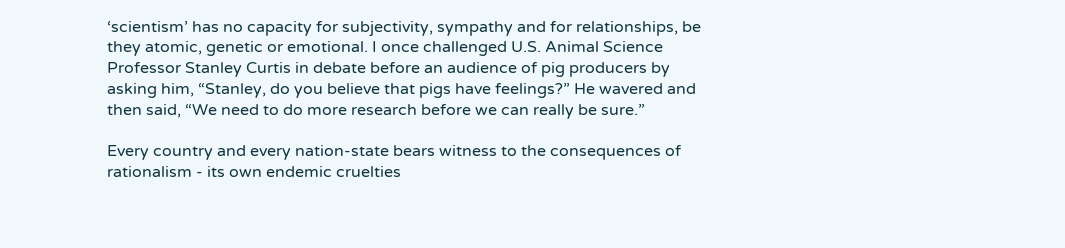‘scientism’ has no capacity for subjectivity, sympathy and for relationships, be they atomic, genetic or emotional. I once challenged U.S. Animal Science Professor Stanley Curtis in debate before an audience of pig producers by asking him, “Stanley, do you believe that pigs have feelings?” He wavered and then said, “We need to do more research before we can really be sure.”

Every country and every nation-state bears witness to the consequences of rationalism - its own endemic cruelties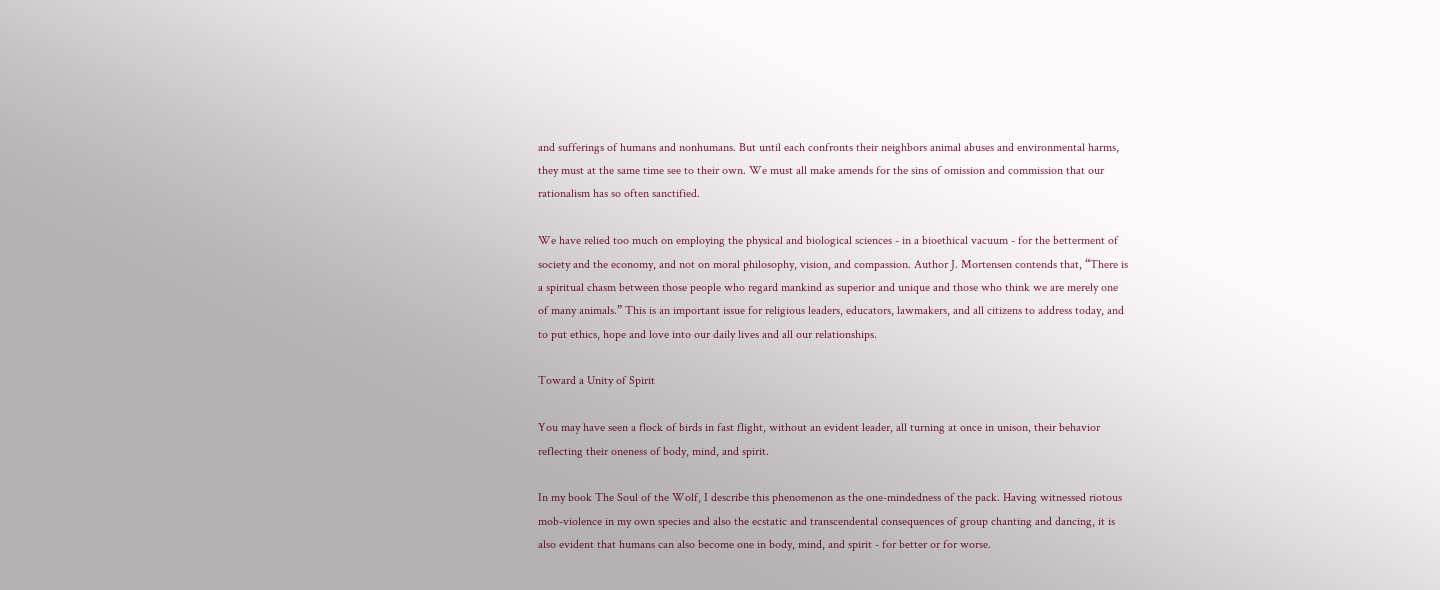and sufferings of humans and nonhumans. But until each confronts their neighbors animal abuses and environmental harms, they must at the same time see to their own. We must all make amends for the sins of omission and commission that our rationalism has so often sanctified.

We have relied too much on employing the physical and biological sciences - in a bioethical vacuum - for the betterment of society and the economy, and not on moral philosophy, vision, and compassion. Author J. Mortensen contends that, “There is a spiritual chasm between those people who regard mankind as superior and unique and those who think we are merely one of many animals.” This is an important issue for religious leaders, educators, lawmakers, and all citizens to address today, and to put ethics, hope and love into our daily lives and all our relationships.

Toward a Unity of Spirit

You may have seen a flock of birds in fast flight, without an evident leader, all turning at once in unison, their behavior reflecting their oneness of body, mind, and spirit.

In my book The Soul of the Wolf, I describe this phenomenon as the one-mindedness of the pack. Having witnessed riotous mob-violence in my own species and also the ecstatic and transcendental consequences of group chanting and dancing, it is also evident that humans can also become one in body, mind, and spirit - for better or for worse.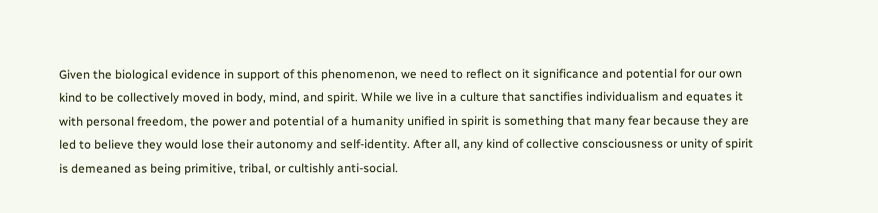Given the biological evidence in support of this phenomenon, we need to reflect on it significance and potential for our own kind to be collectively moved in body, mind, and spirit. While we live in a culture that sanctifies individualism and equates it with personal freedom, the power and potential of a humanity unified in spirit is something that many fear because they are led to believe they would lose their autonomy and self-identity. After all, any kind of collective consciousness or unity of spirit is demeaned as being primitive, tribal, or cultishly anti-social.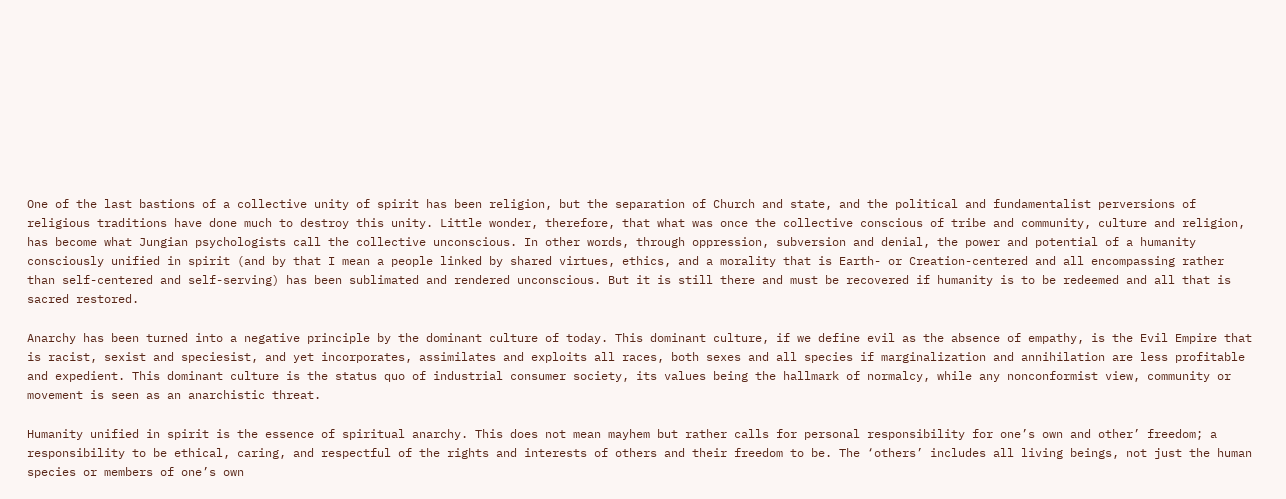One of the last bastions of a collective unity of spirit has been religion, but the separation of Church and state, and the political and fundamentalist perversions of religious traditions have done much to destroy this unity. Little wonder, therefore, that what was once the collective conscious of tribe and community, culture and religion, has become what Jungian psychologists call the collective unconscious. In other words, through oppression, subversion and denial, the power and potential of a humanity consciously unified in spirit (and by that I mean a people linked by shared virtues, ethics, and a morality that is Earth- or Creation-centered and all encompassing rather than self-centered and self-serving) has been sublimated and rendered unconscious. But it is still there and must be recovered if humanity is to be redeemed and all that is sacred restored.

Anarchy has been turned into a negative principle by the dominant culture of today. This dominant culture, if we define evil as the absence of empathy, is the Evil Empire that is racist, sexist and speciesist, and yet incorporates, assimilates and exploits all races, both sexes and all species if marginalization and annihilation are less profitable and expedient. This dominant culture is the status quo of industrial consumer society, its values being the hallmark of normalcy, while any nonconformist view, community or movement is seen as an anarchistic threat.

Humanity unified in spirit is the essence of spiritual anarchy. This does not mean mayhem but rather calls for personal responsibility for one’s own and other’ freedom; a responsibility to be ethical, caring, and respectful of the rights and interests of others and their freedom to be. The ‘others’ includes all living beings, not just the human species or members of one’s own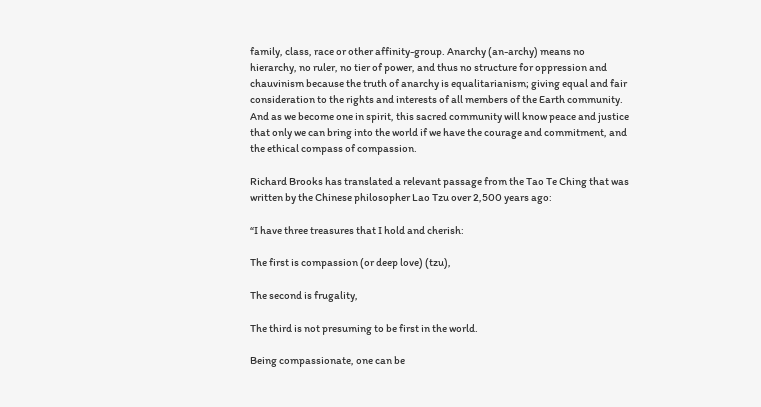family, class, race or other affinity-group. Anarchy (an-archy) means no hierarchy, no ruler, no tier of power, and thus no structure for oppression and chauvinism because the truth of anarchy is equalitarianism; giving equal and fair consideration to the rights and interests of all members of the Earth community. And as we become one in spirit, this sacred community will know peace and justice that only we can bring into the world if we have the courage and commitment, and the ethical compass of compassion.

Richard Brooks has translated a relevant passage from the Tao Te Ching that was written by the Chinese philosopher Lao Tzu over 2,500 years ago:

“I have three treasures that I hold and cherish:

The first is compassion (or deep love) (tzu),

The second is frugality,

The third is not presuming to be first in the world.

Being compassionate, one can be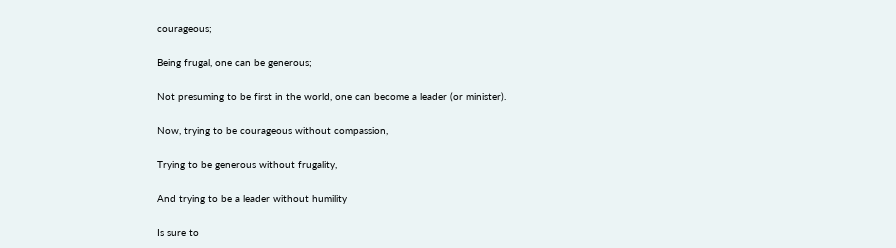courageous;

Being frugal, one can be generous;

Not presuming to be first in the world, one can become a leader (or minister).

Now, trying to be courageous without compassion,

Trying to be generous without frugality,

And trying to be a leader without humility

Is sure to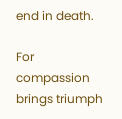end in death.

For compassion brings triumph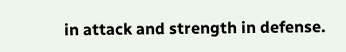in attack and strength in defense.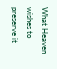What Heaven wishes to preserve it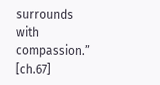surrounds with compassion.” [ch.67]